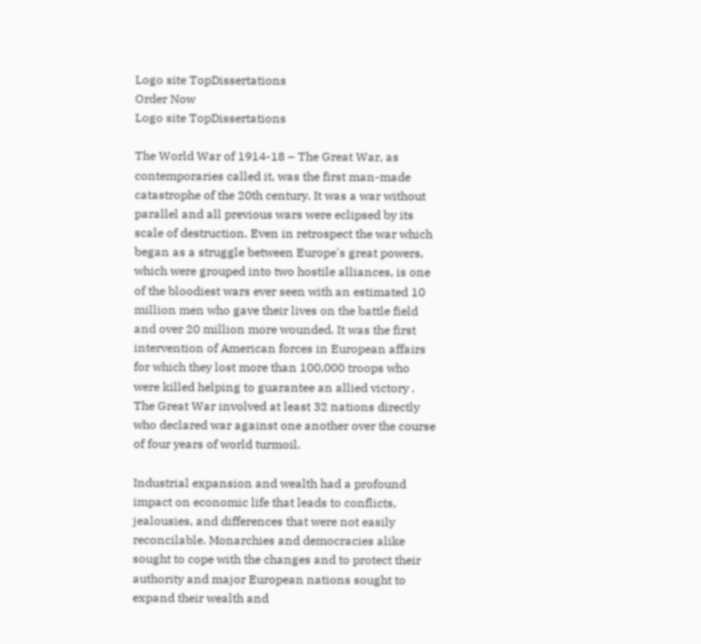Logo site TopDissertations
Order Now
Logo site TopDissertations

The World War of 1914-18 – The Great War, as contemporaries called it, was the first man-made catastrophe of the 20th century. It was a war without parallel and all previous wars were eclipsed by its scale of destruction. Even in retrospect the war which began as a struggle between Europe's great powers, which were grouped into two hostile alliances, is one of the bloodiest wars ever seen with an estimated 10 million men who gave their lives on the battle field and over 20 million more wounded. It was the first intervention of American forces in European affairs for which they lost more than 100,000 troops who were killed helping to guarantee an allied victory . The Great War involved at least 32 nations directly who declared war against one another over the course of four years of world turmoil.

Industrial expansion and wealth had a profound impact on economic life that leads to conflicts, jealousies, and differences that were not easily reconcilable. Monarchies and democracies alike sought to cope with the changes and to protect their authority and major European nations sought to expand their wealth and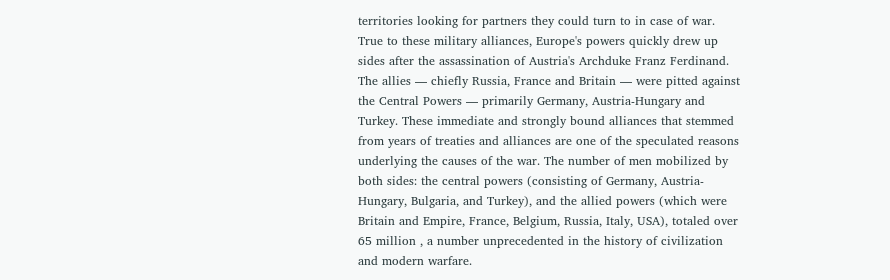territories looking for partners they could turn to in case of war. True to these military alliances, Europe's powers quickly drew up sides after the assassination of Austria's Archduke Franz Ferdinand. The allies — chiefly Russia, France and Britain — were pitted against the Central Powers — primarily Germany, Austria-Hungary and Turkey. These immediate and strongly bound alliances that stemmed from years of treaties and alliances are one of the speculated reasons underlying the causes of the war. The number of men mobilized by both sides: the central powers (consisting of Germany, Austria-Hungary, Bulgaria, and Turkey), and the allied powers (which were Britain and Empire, France, Belgium, Russia, Italy, USA), totaled over 65 million , a number unprecedented in the history of civilization and modern warfare.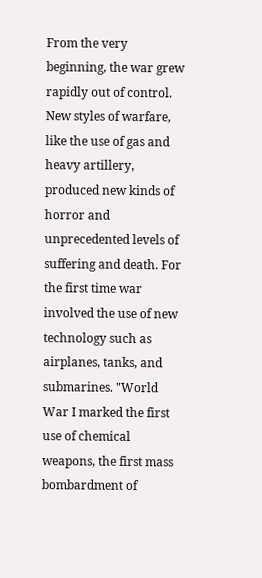From the very beginning, the war grew rapidly out of control. New styles of warfare, like the use of gas and heavy artillery, produced new kinds of horror and unprecedented levels of suffering and death. For the first time war involved the use of new technology such as airplanes, tanks, and submarines. "World War I marked the first use of chemical weapons, the first mass bombardment of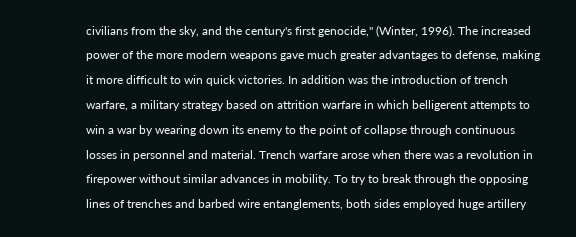civilians from the sky, and the century's first genocide," (Winter, 1996). The increased power of the more modern weapons gave much greater advantages to defense, making it more difficult to win quick victories. In addition was the introduction of trench warfare, a military strategy based on attrition warfare in which belligerent attempts to win a war by wearing down its enemy to the point of collapse through continuous losses in personnel and material. Trench warfare arose when there was a revolution in firepower without similar advances in mobility. To try to break through the opposing lines of trenches and barbed wire entanglements, both sides employed huge artillery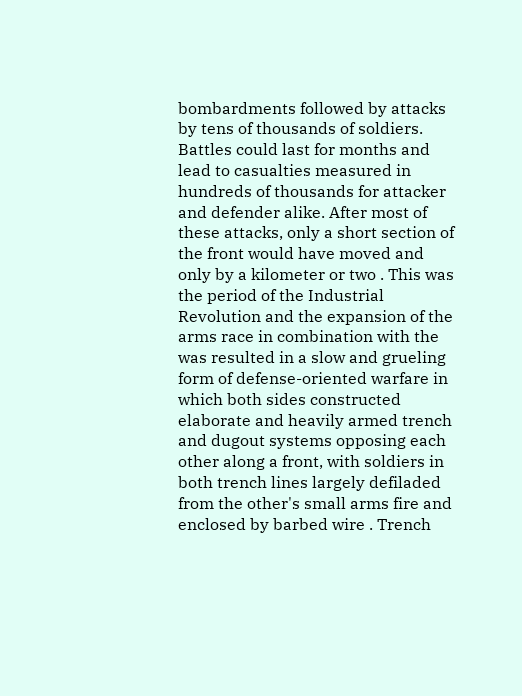bombardments followed by attacks by tens of thousands of soldiers. Battles could last for months and lead to casualties measured in hundreds of thousands for attacker and defender alike. After most of these attacks, only a short section of the front would have moved and only by a kilometer or two . This was the period of the Industrial Revolution and the expansion of the arms race in combination with the was resulted in a slow and grueling form of defense-oriented warfare in which both sides constructed elaborate and heavily armed trench and dugout systems opposing each other along a front, with soldiers in both trench lines largely defiladed from the other's small arms fire and enclosed by barbed wire . Trench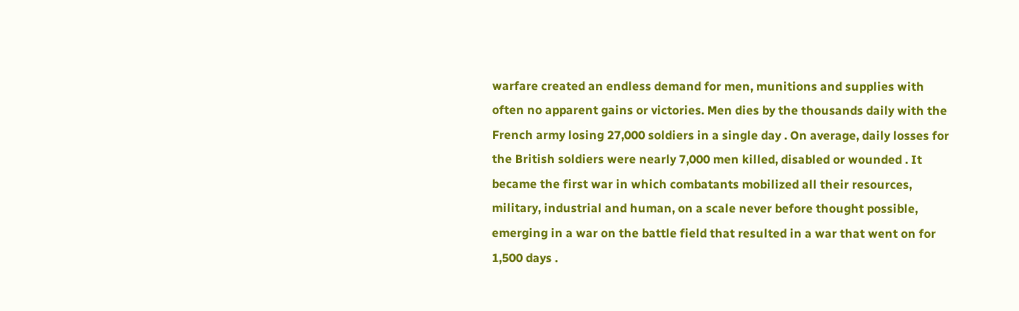warfare created an endless demand for men, munitions and supplies with often no apparent gains or victories. Men dies by the thousands daily with the French army losing 27,000 soldiers in a single day . On average, daily losses for the British soldiers were nearly 7,000 men killed, disabled or wounded . It became the first war in which combatants mobilized all their resources, military, industrial and human, on a scale never before thought possible, emerging in a war on the battle field that resulted in a war that went on for 1,500 days .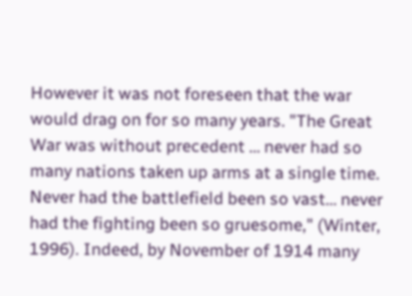However it was not foreseen that the war would drag on for so many years. "The Great War was without precedent … never had so many nations taken up arms at a single time. Never had the battlefield been so vast… never had the fighting been so gruesome," (Winter, 1996). Indeed, by November of 1914 many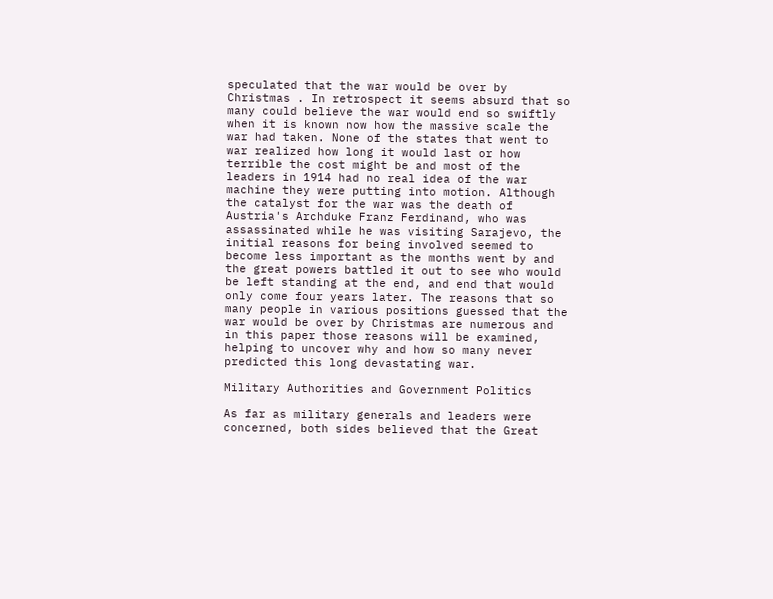speculated that the war would be over by Christmas . In retrospect it seems absurd that so many could believe the war would end so swiftly when it is known now how the massive scale the war had taken. None of the states that went to war realized how long it would last or how terrible the cost might be and most of the leaders in 1914 had no real idea of the war machine they were putting into motion. Although the catalyst for the war was the death of Austria's Archduke Franz Ferdinand, who was assassinated while he was visiting Sarajevo, the initial reasons for being involved seemed to become less important as the months went by and the great powers battled it out to see who would be left standing at the end, and end that would only come four years later. The reasons that so many people in various positions guessed that the war would be over by Christmas are numerous and in this paper those reasons will be examined, helping to uncover why and how so many never predicted this long devastating war.

Military Authorities and Government Politics

As far as military generals and leaders were concerned, both sides believed that the Great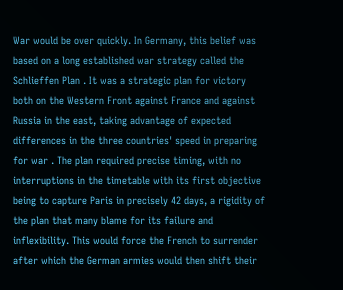War would be over quickly. In Germany, this belief was based on a long established war strategy called the Schlieffen Plan . It was a strategic plan for victory both on the Western Front against France and against Russia in the east, taking advantage of expected differences in the three countries' speed in preparing for war . The plan required precise timing, with no interruptions in the timetable with its first objective being to capture Paris in precisely 42 days, a rigidity of the plan that many blame for its failure and inflexibility. This would force the French to surrender after which the German armies would then shift their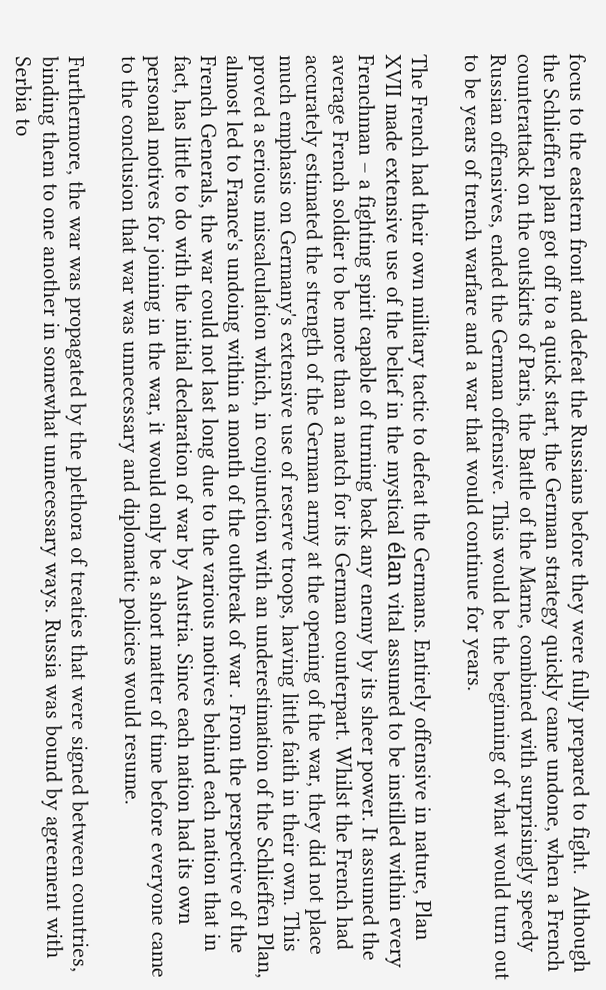focus to the eastern front and defeat the Russians before they were fully prepared to fight.  Although the Schlieffen plan got off to a quick start, the German strategy quickly came undone, when a French counterattack on the outskirts of Paris, the Battle of the Marne, combined with surprisingly speedy Russian offensives, ended the German offensive. This would be the beginning of what would turn out to be years of trench warfare and a war that would continue for years.

The French had their own military tactic to defeat the Germans. Entirely offensive in nature, Plan XVII made extensive use of the belief in the mystical élan vital assumed to be instilled within every Frenchman – a fighting spirit capable of turning back any enemy by its sheer power. It assumed the average French soldier to be more than a match for its German counterpart. Whilst the French had accurately estimated the strength of the German army at the opening of the war, they did not place much emphasis on Germany's extensive use of reserve troops, having little faith in their own. This proved a serious miscalculation which, in conjunction with an underestimation of the Schlieffen Plan, almost led to France's undoing within a month of the outbreak of war . From the perspective of the French Generals, the war could not last long due to the various motives behind each nation that in fact, has little to do with the initial declaration of war by Austria. Since each nation had its own personal motives for joining in the war, it would only be a short matter of time before everyone came to the conclusion that war was unnecessary and diplomatic policies would resume.

Furthermore, the war was propagated by the plethora of treaties that were signed between countries, binding them to one another in somewhat unnecessary ways. Russia was bound by agreement with Serbia to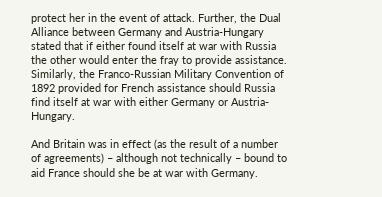protect her in the event of attack. Further, the Dual Alliance between Germany and Austria-Hungary stated that if either found itself at war with Russia the other would enter the fray to provide assistance. Similarly, the Franco-Russian Military Convention of 1892 provided for French assistance should Russia find itself at war with either Germany or Austria-Hungary.

And Britain was in effect (as the result of a number of agreements) – although not technically – bound to aid France should she be at war with Germany.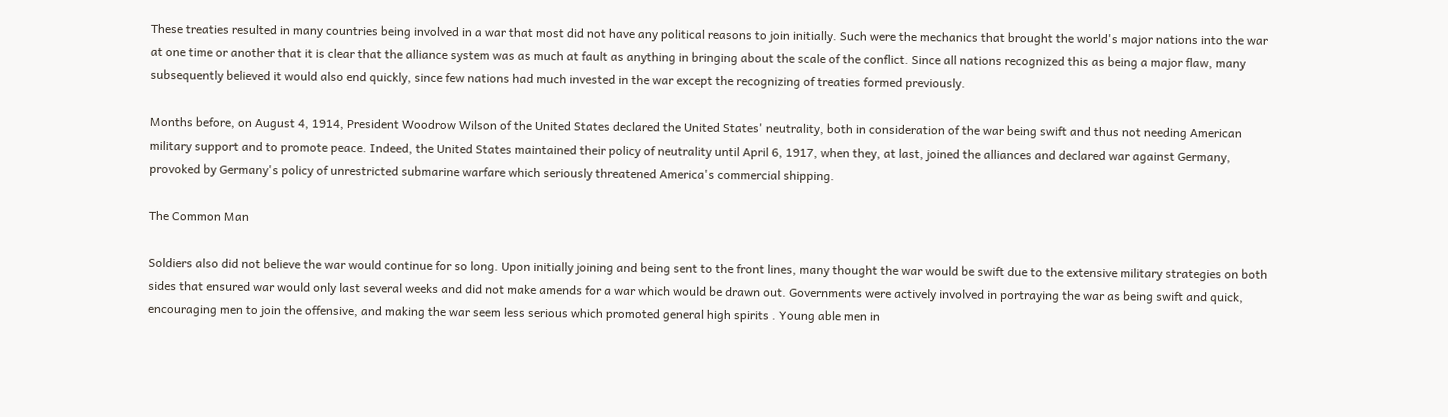These treaties resulted in many countries being involved in a war that most did not have any political reasons to join initially. Such were the mechanics that brought the world's major nations into the war at one time or another that it is clear that the alliance system was as much at fault as anything in bringing about the scale of the conflict. Since all nations recognized this as being a major flaw, many subsequently believed it would also end quickly, since few nations had much invested in the war except the recognizing of treaties formed previously.

Months before, on August 4, 1914, President Woodrow Wilson of the United States declared the United States' neutrality, both in consideration of the war being swift and thus not needing American military support and to promote peace. Indeed, the United States maintained their policy of neutrality until April 6, 1917, when they, at last, joined the alliances and declared war against Germany, provoked by Germany's policy of unrestricted submarine warfare which seriously threatened America's commercial shipping.

The Common Man

Soldiers also did not believe the war would continue for so long. Upon initially joining and being sent to the front lines, many thought the war would be swift due to the extensive military strategies on both sides that ensured war would only last several weeks and did not make amends for a war which would be drawn out. Governments were actively involved in portraying the war as being swift and quick, encouraging men to join the offensive, and making the war seem less serious which promoted general high spirits . Young able men in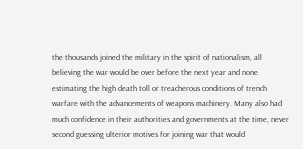the thousands joined the military in the spirit of nationalism, all believing the war would be over before the next year and none estimating the high death toll or treacherous conditions of trench warfare with the advancements of weapons machinery. Many also had much confidence in their authorities and governments at the time, never second guessing ulterior motives for joining war that would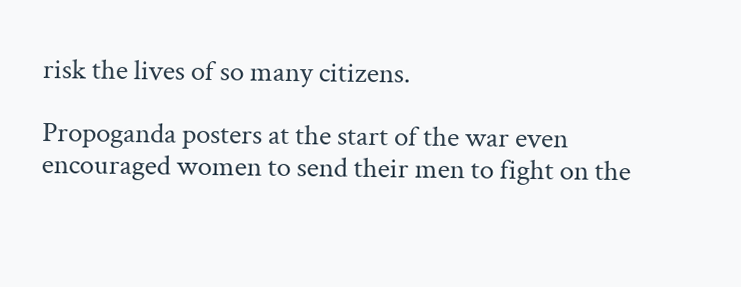risk the lives of so many citizens.

Propoganda posters at the start of the war even encouraged women to send their men to fight on the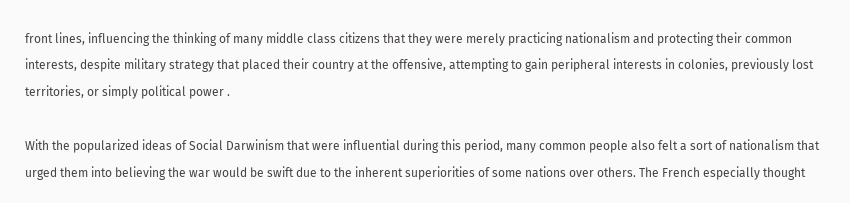front lines, influencing the thinking of many middle class citizens that they were merely practicing nationalism and protecting their common interests, despite military strategy that placed their country at the offensive, attempting to gain peripheral interests in colonies, previously lost territories, or simply political power .

With the popularized ideas of Social Darwinism that were influential during this period, many common people also felt a sort of nationalism that urged them into believing the war would be swift due to the inherent superiorities of some nations over others. The French especially thought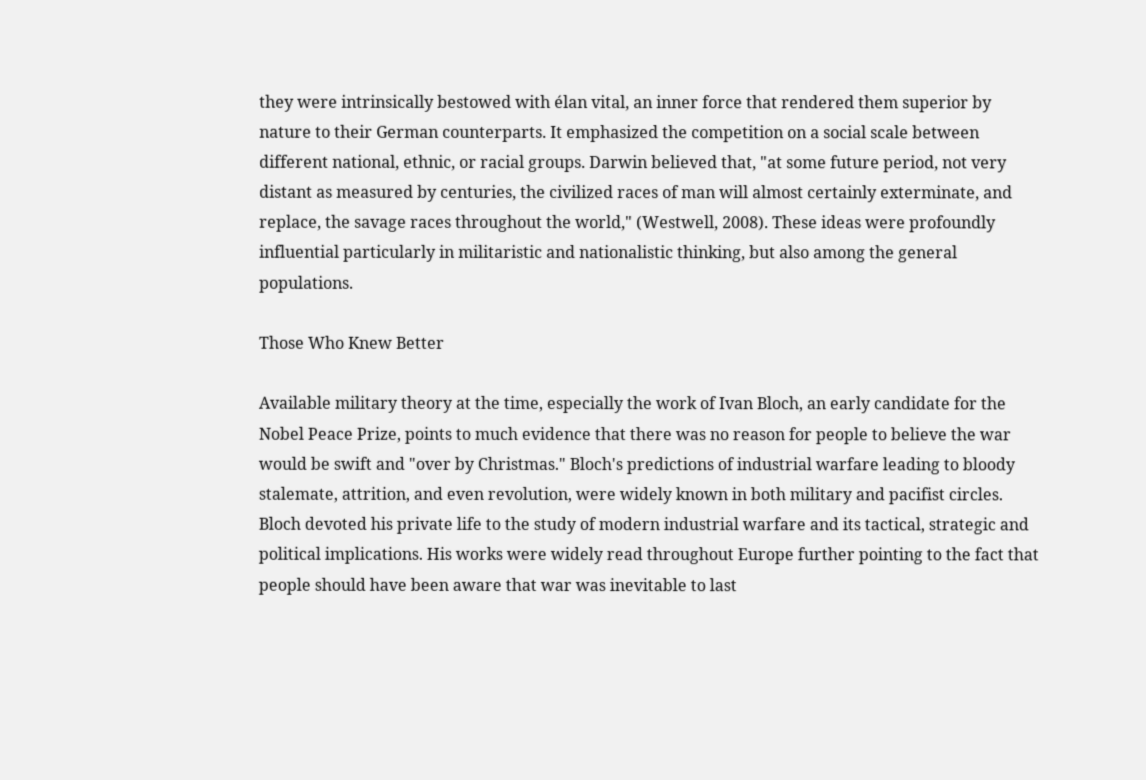they were intrinsically bestowed with élan vital, an inner force that rendered them superior by nature to their German counterparts. It emphasized the competition on a social scale between different national, ethnic, or racial groups. Darwin believed that, "at some future period, not very distant as measured by centuries, the civilized races of man will almost certainly exterminate, and replace, the savage races throughout the world," (Westwell, 2008). These ideas were profoundly influential particularly in militaristic and nationalistic thinking, but also among the general populations.

Those Who Knew Better

Available military theory at the time, especially the work of Ivan Bloch, an early candidate for the Nobel Peace Prize, points to much evidence that there was no reason for people to believe the war would be swift and "over by Christmas." Bloch's predictions of industrial warfare leading to bloody stalemate, attrition, and even revolution, were widely known in both military and pacifist circles. Bloch devoted his private life to the study of modern industrial warfare and its tactical, strategic and political implications. His works were widely read throughout Europe further pointing to the fact that people should have been aware that war was inevitable to last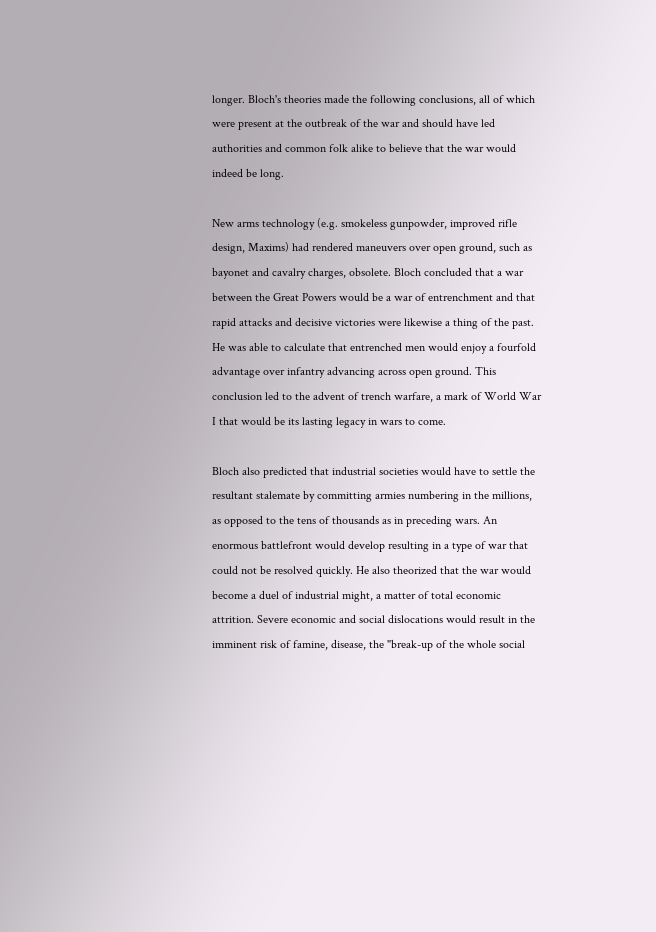longer. Bloch's theories made the following conclusions, all of which were present at the outbreak of the war and should have led authorities and common folk alike to believe that the war would indeed be long.

New arms technology (e.g. smokeless gunpowder, improved rifle design, Maxims) had rendered maneuvers over open ground, such as bayonet and cavalry charges, obsolete. Bloch concluded that a war between the Great Powers would be a war of entrenchment and that rapid attacks and decisive victories were likewise a thing of the past. He was able to calculate that entrenched men would enjoy a fourfold advantage over infantry advancing across open ground. This conclusion led to the advent of trench warfare, a mark of World War I that would be its lasting legacy in wars to come.

Bloch also predicted that industrial societies would have to settle the resultant stalemate by committing armies numbering in the millions, as opposed to the tens of thousands as in preceding wars. An enormous battlefront would develop resulting in a type of war that could not be resolved quickly. He also theorized that the war would become a duel of industrial might, a matter of total economic attrition. Severe economic and social dislocations would result in the imminent risk of famine, disease, the "break-up of the whole social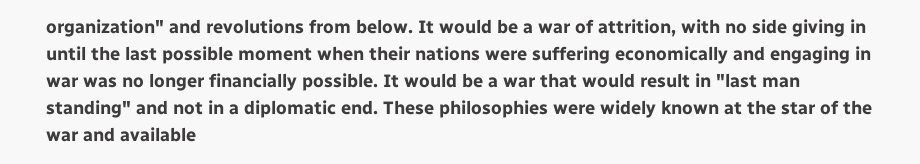organization" and revolutions from below. It would be a war of attrition, with no side giving in until the last possible moment when their nations were suffering economically and engaging in war was no longer financially possible. It would be a war that would result in "last man standing" and not in a diplomatic end. These philosophies were widely known at the star of the war and available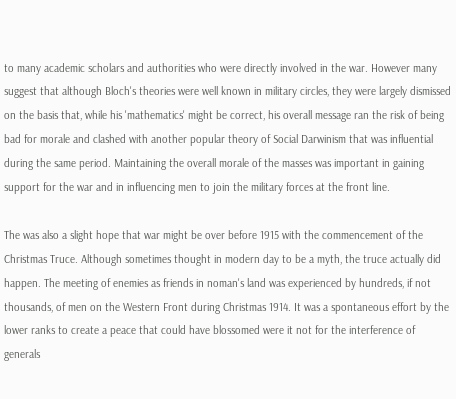to many academic scholars and authorities who were directly involved in the war. However many suggest that although Bloch's theories were well known in military circles, they were largely dismissed on the basis that, while his 'mathematics' might be correct, his overall message ran the risk of being bad for morale and clashed with another popular theory of Social Darwinism that was influential during the same period. Maintaining the overall morale of the masses was important in gaining support for the war and in influencing men to join the military forces at the front line.

The was also a slight hope that war might be over before 1915 with the commencement of the Christmas Truce. Although sometimes thought in modern day to be a myth, the truce actually did happen. The meeting of enemies as friends in noman's land was experienced by hundreds, if not thousands, of men on the Western Front during Christmas 1914. It was a spontaneous effort by the lower ranks to create a peace that could have blossomed were it not for the interference of generals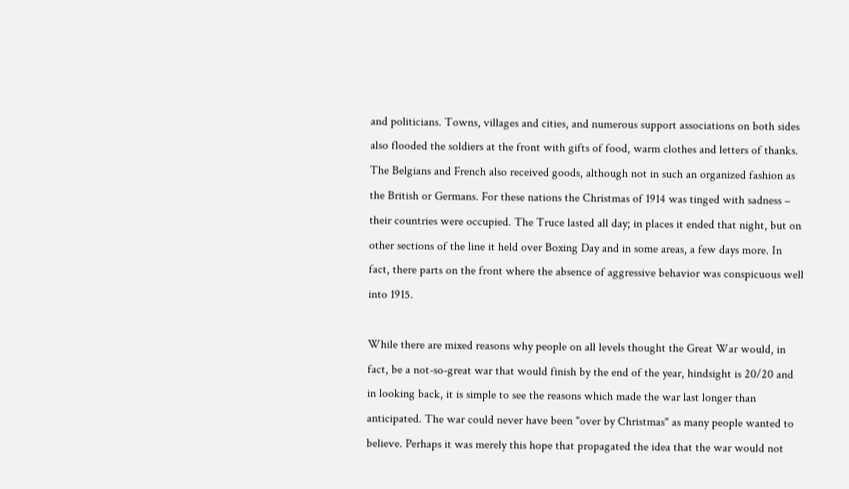and politicians. Towns, villages and cities, and numerous support associations on both sides also flooded the soldiers at the front with gifts of food, warm clothes and letters of thanks. The Belgians and French also received goods, although not in such an organized fashion as the British or Germans. For these nations the Christmas of 1914 was tinged with sadness – their countries were occupied. The Truce lasted all day; in places it ended that night, but on other sections of the line it held over Boxing Day and in some areas, a few days more. In fact, there parts on the front where the absence of aggressive behavior was conspicuous well into 1915.

While there are mixed reasons why people on all levels thought the Great War would, in fact, be a not-so-great war that would finish by the end of the year, hindsight is 20/20 and in looking back, it is simple to see the reasons which made the war last longer than anticipated. The war could never have been "over by Christmas" as many people wanted to believe. Perhaps it was merely this hope that propagated the idea that the war would not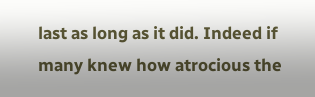last as long as it did. Indeed if many knew how atrocious the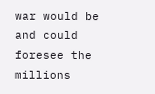war would be and could foresee the millions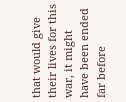that would give their lives for this war, it might have been ended far before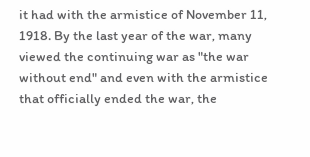it had with the armistice of November 11, 1918. By the last year of the war, many viewed the continuing war as "the war without end" and even with the armistice that officially ended the war, the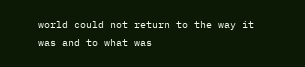world could not return to the way it was and to what was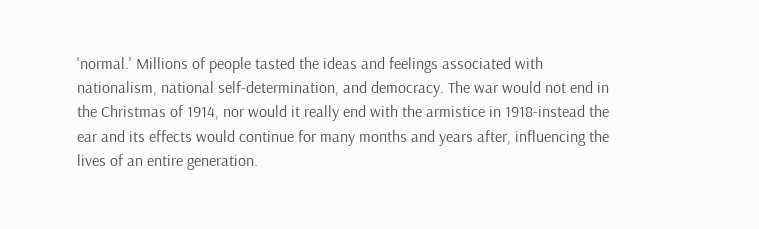'normal.' Millions of people tasted the ideas and feelings associated with nationalism, national self-determination, and democracy. The war would not end in the Christmas of 1914, nor would it really end with the armistice in 1918-instead the ear and its effects would continue for many months and years after, influencing the lives of an entire generation.